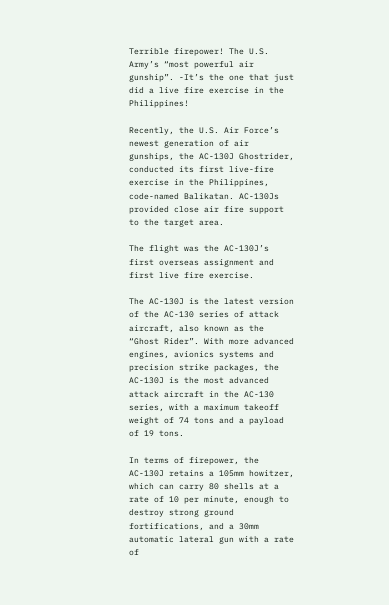Terrible firepower! The U.S. Army’s “most powerful air gunship”. -It’s the one that just did a live fire exercise in the Philippines!

Recently, the U.S. Air Force’s newest generation of air gunships, the AC-130J Ghostrider, conducted its first live-fire exercise in the Philippines, code-named Balikatan. AC-130Js provided close air fire support to the target area.

The flight was the AC-130J’s first overseas assignment and first live fire exercise.

The AC-130J is the latest version of the AC-130 series of attack aircraft, also known as the “Ghost Rider”. With more advanced engines, avionics systems and precision strike packages, the AC-130J is the most advanced attack aircraft in the AC-130 series, with a maximum takeoff weight of 74 tons and a payload of 19 tons.

In terms of firepower, the AC-130J retains a 105mm howitzer, which can carry 80 shells at a rate of 10 per minute, enough to destroy strong ground fortifications, and a 30mm automatic lateral gun with a rate of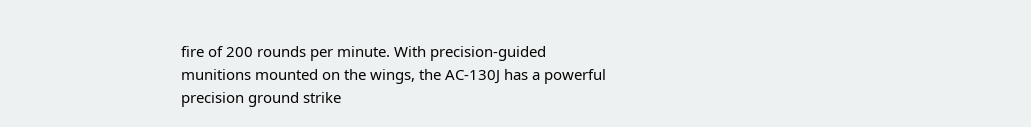fire of 200 rounds per minute. With precision-guided munitions mounted on the wings, the AC-130J has a powerful precision ground strike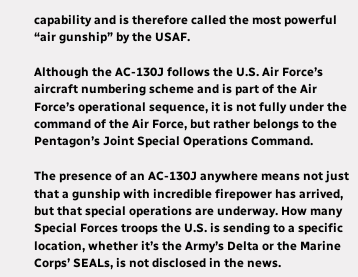capability and is therefore called the most powerful “air gunship” by the USAF.

Although the AC-130J follows the U.S. Air Force’s aircraft numbering scheme and is part of the Air Force’s operational sequence, it is not fully under the command of the Air Force, but rather belongs to the Pentagon’s Joint Special Operations Command.

The presence of an AC-130J anywhere means not just that a gunship with incredible firepower has arrived, but that special operations are underway. How many Special Forces troops the U.S. is sending to a specific location, whether it’s the Army’s Delta or the Marine Corps’ SEALs, is not disclosed in the news.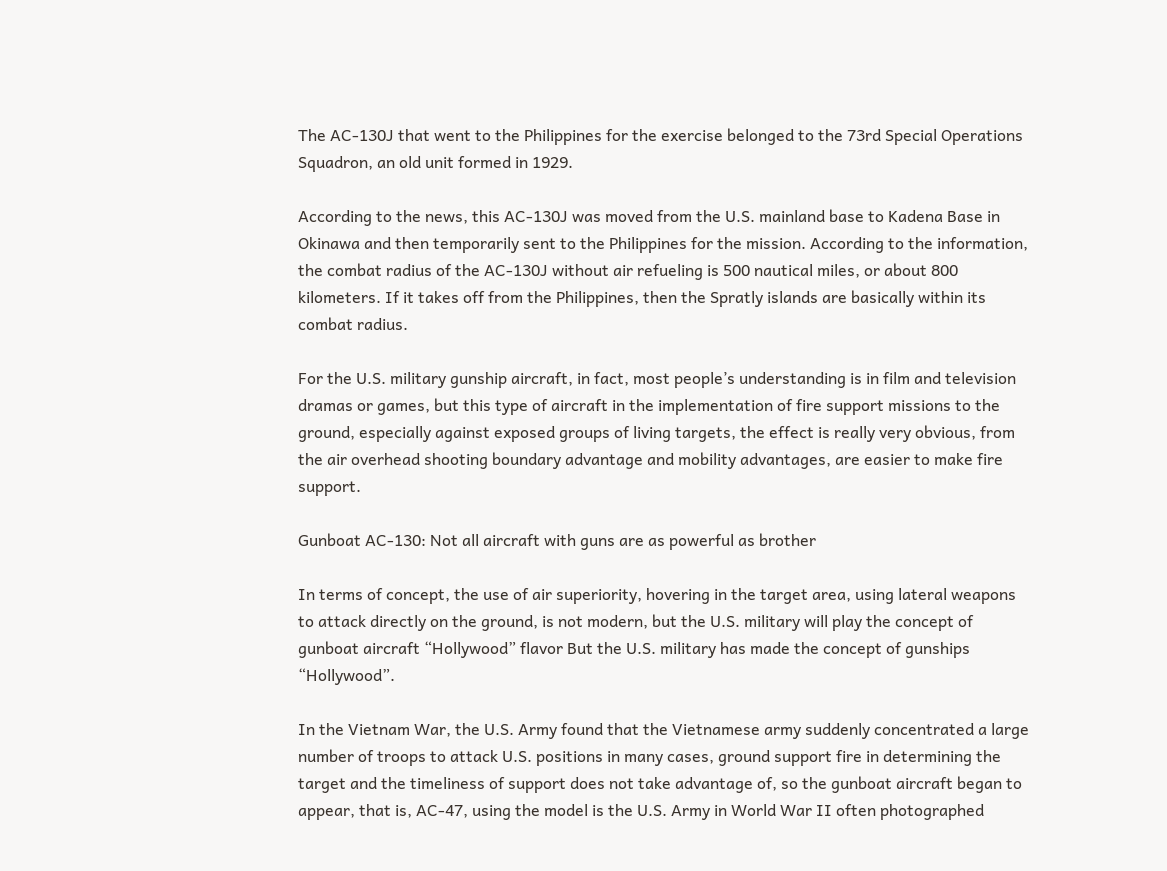The AC-130J that went to the Philippines for the exercise belonged to the 73rd Special Operations Squadron, an old unit formed in 1929.

According to the news, this AC-130J was moved from the U.S. mainland base to Kadena Base in Okinawa and then temporarily sent to the Philippines for the mission. According to the information, the combat radius of the AC-130J without air refueling is 500 nautical miles, or about 800 kilometers. If it takes off from the Philippines, then the Spratly islands are basically within its combat radius.

For the U.S. military gunship aircraft, in fact, most people’s understanding is in film and television dramas or games, but this type of aircraft in the implementation of fire support missions to the ground, especially against exposed groups of living targets, the effect is really very obvious, from the air overhead shooting boundary advantage and mobility advantages, are easier to make fire support.

Gunboat AC-130: Not all aircraft with guns are as powerful as brother

In terms of concept, the use of air superiority, hovering in the target area, using lateral weapons to attack directly on the ground, is not modern, but the U.S. military will play the concept of gunboat aircraft “Hollywood” flavor But the U.S. military has made the concept of gunships “Hollywood”.

In the Vietnam War, the U.S. Army found that the Vietnamese army suddenly concentrated a large number of troops to attack U.S. positions in many cases, ground support fire in determining the target and the timeliness of support does not take advantage of, so the gunboat aircraft began to appear, that is, AC-47, using the model is the U.S. Army in World War II often photographed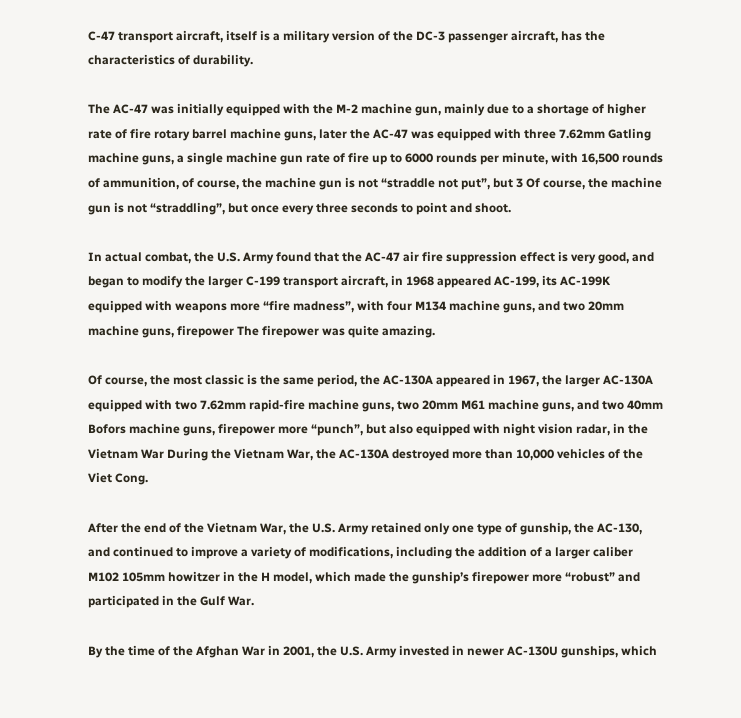C-47 transport aircraft, itself is a military version of the DC-3 passenger aircraft, has the characteristics of durability.

The AC-47 was initially equipped with the M-2 machine gun, mainly due to a shortage of higher rate of fire rotary barrel machine guns, later the AC-47 was equipped with three 7.62mm Gatling machine guns, a single machine gun rate of fire up to 6000 rounds per minute, with 16,500 rounds of ammunition, of course, the machine gun is not “straddle not put”, but 3 Of course, the machine gun is not “straddling”, but once every three seconds to point and shoot.

In actual combat, the U.S. Army found that the AC-47 air fire suppression effect is very good, and began to modify the larger C-199 transport aircraft, in 1968 appeared AC-199, its AC-199K equipped with weapons more “fire madness”, with four M134 machine guns, and two 20mm machine guns, firepower The firepower was quite amazing.

Of course, the most classic is the same period, the AC-130A appeared in 1967, the larger AC-130A equipped with two 7.62mm rapid-fire machine guns, two 20mm M61 machine guns, and two 40mm Bofors machine guns, firepower more “punch”, but also equipped with night vision radar, in the Vietnam War During the Vietnam War, the AC-130A destroyed more than 10,000 vehicles of the Viet Cong.

After the end of the Vietnam War, the U.S. Army retained only one type of gunship, the AC-130, and continued to improve a variety of modifications, including the addition of a larger caliber M102 105mm howitzer in the H model, which made the gunship’s firepower more “robust” and participated in the Gulf War.

By the time of the Afghan War in 2001, the U.S. Army invested in newer AC-130U gunships, which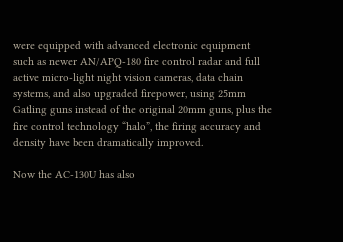were equipped with advanced electronic equipment such as newer AN/APQ-180 fire control radar and full active micro-light night vision cameras, data chain systems, and also upgraded firepower, using 25mm Gatling guns instead of the original 20mm guns, plus the fire control technology “halo”, the firing accuracy and density have been dramatically improved.

Now the AC-130U has also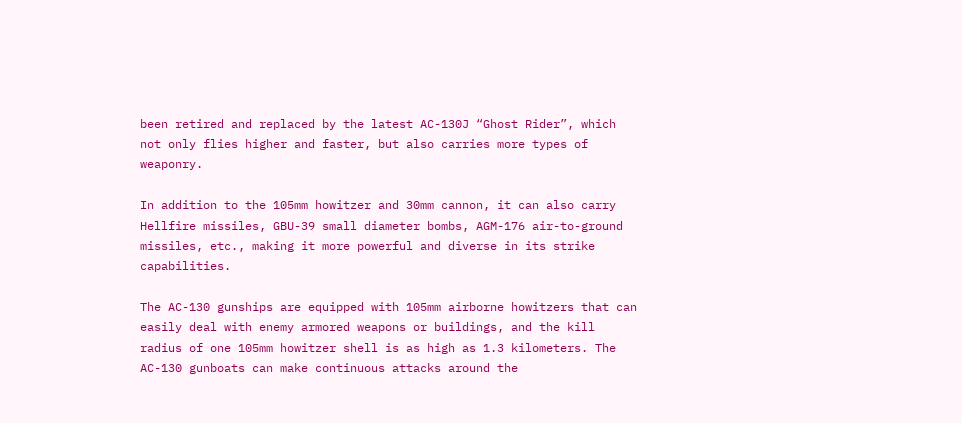been retired and replaced by the latest AC-130J “Ghost Rider”, which not only flies higher and faster, but also carries more types of weaponry.

In addition to the 105mm howitzer and 30mm cannon, it can also carry Hellfire missiles, GBU-39 small diameter bombs, AGM-176 air-to-ground missiles, etc., making it more powerful and diverse in its strike capabilities.

The AC-130 gunships are equipped with 105mm airborne howitzers that can easily deal with enemy armored weapons or buildings, and the kill radius of one 105mm howitzer shell is as high as 1.3 kilometers. The AC-130 gunboats can make continuous attacks around the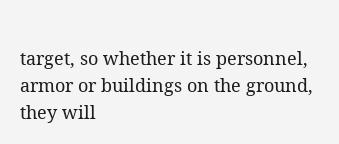target, so whether it is personnel, armor or buildings on the ground, they will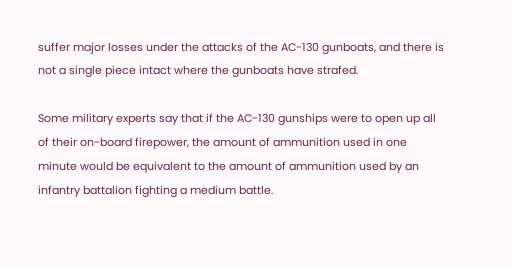suffer major losses under the attacks of the AC-130 gunboats, and there is not a single piece intact where the gunboats have strafed.

Some military experts say that if the AC-130 gunships were to open up all of their on-board firepower, the amount of ammunition used in one minute would be equivalent to the amount of ammunition used by an infantry battalion fighting a medium battle.